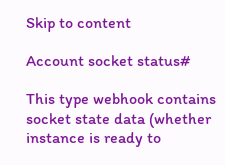Skip to content

Account socket status#

This type webhook contains socket state data (whether instance is ready to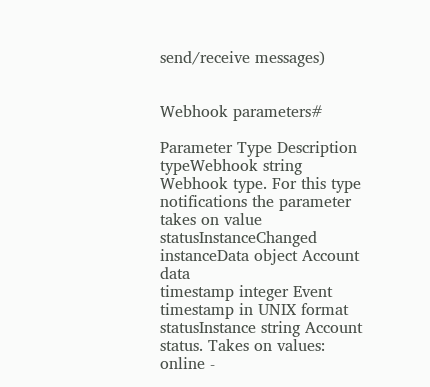send/receive messages)


Webhook parameters#

Parameter Type Description
typeWebhook string Webhook type. For this type notifications the parameter takes on value statusInstanceChanged
instanceData object Account data
timestamp integer Event timestamp in UNIX format
statusInstance string Account status. Takes on values:
online -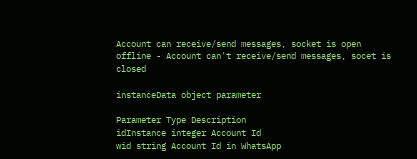Account can receive/send messages, socket is open
offline - Account can't receive/send messages, socet is closed

instanceData object parameter

Parameter Type Description
idInstance integer Account Id
wid string Account Id in WhatsApp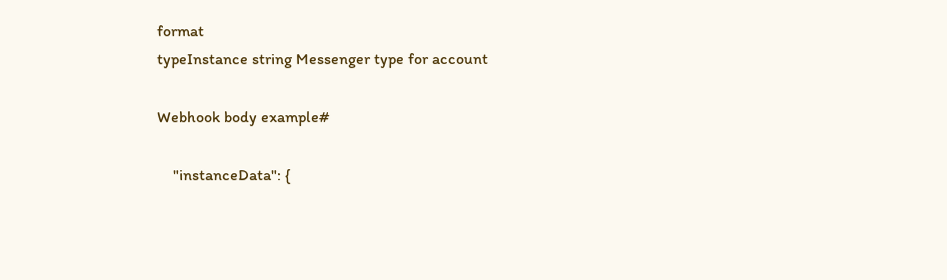format
typeInstance string Messenger type for account

Webhook body example#

    "instanceData": {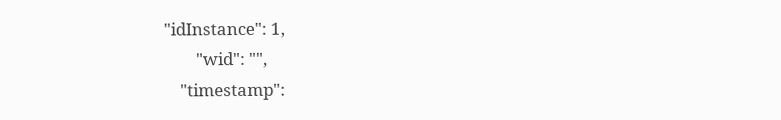"idInstance": 1,
        "wid": "",
    "timestamp":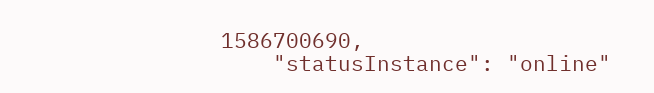1586700690,
    "statusInstance": "online"